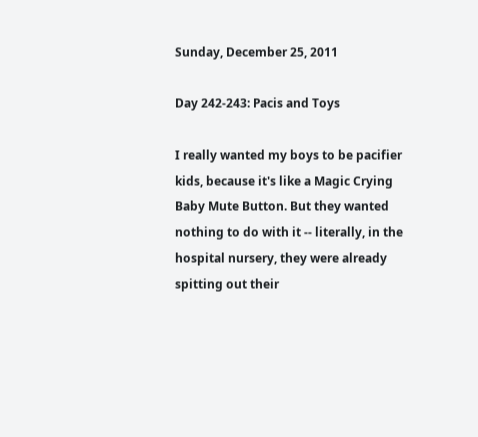Sunday, December 25, 2011

Day 242-243: Pacis and Toys

I really wanted my boys to be pacifier kids, because it's like a Magic Crying Baby Mute Button. But they wanted nothing to do with it -- literally, in the hospital nursery, they were already spitting out their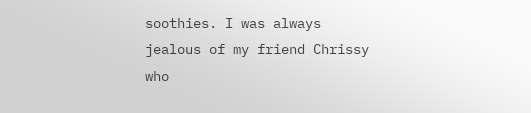soothies. I was always jealous of my friend Chrissy who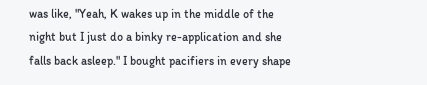was like, "Yeah, K wakes up in the middle of the night but I just do a binky re-application and she falls back asleep." I bought pacifiers in every shape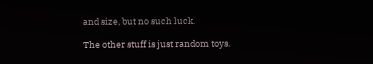and size, but no such luck.

The other stuff is just random toys.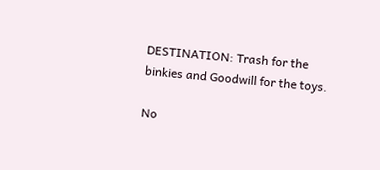DESTINATION: Trash for the binkies and Goodwill for the toys.

No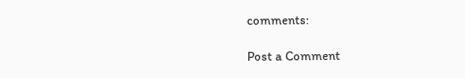comments:

Post a Comment